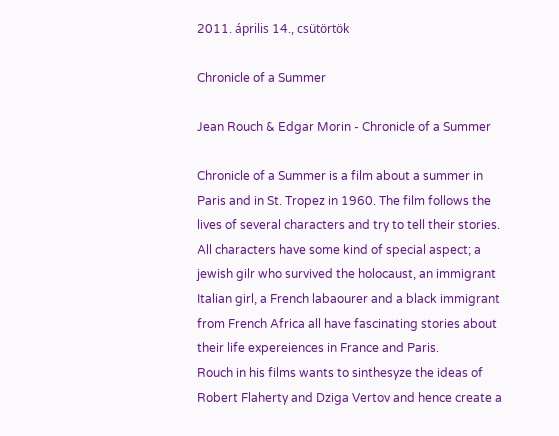2011. április 14., csütörtök

Chronicle of a Summer

Jean Rouch & Edgar Morin - Chronicle of a Summer

Chronicle of a Summer is a film about a summer in Paris and in St. Tropez in 1960. The film follows the lives of several characters and try to tell their stories. All characters have some kind of special aspect; a jewish gilr who survived the holocaust, an immigrant Italian girl, a French labaourer and a black immigrant from French Africa all have fascinating stories about their life expereiences in France and Paris.
Rouch in his films wants to sinthesyze the ideas of Robert Flaherty and Dziga Vertov and hence create a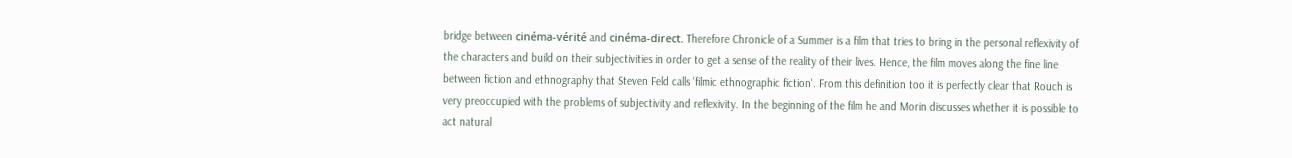bridge between cinéma-vérité and cinéma-direct. Therefore Chronicle of a Summer is a film that tries to bring in the personal reflexivity of the characters and build on their subjectivities in order to get a sense of the reality of their lives. Hence, the film moves along the fine line between fiction and ethnography that Steven Feld calls 'filmic ethnographic fiction'. From this definition too it is perfectly clear that Rouch is very preoccupied with the problems of subjectivity and reflexivity. In the beginning of the film he and Morin discusses whether it is possible to act natural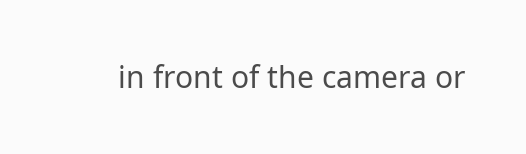in front of the camera or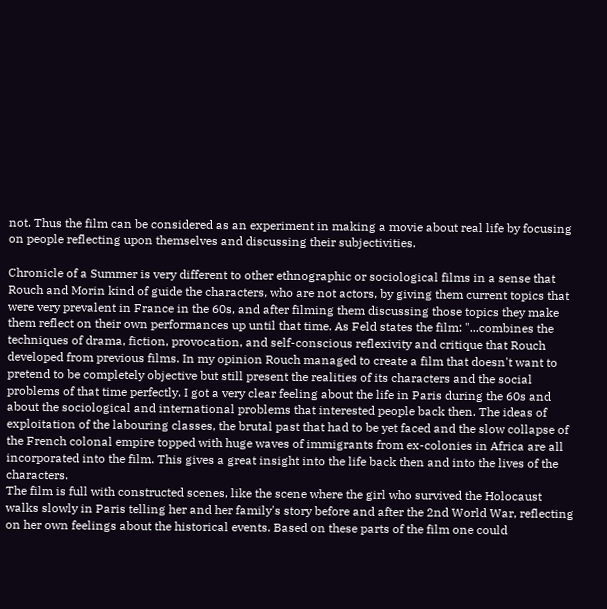not. Thus the film can be considered as an experiment in making a movie about real life by focusing on people reflecting upon themselves and discussing their subjectivities.

Chronicle of a Summer is very different to other ethnographic or sociological films in a sense that Rouch and Morin kind of guide the characters, who are not actors, by giving them current topics that were very prevalent in France in the 60s, and after filming them discussing those topics they make them reflect on their own performances up until that time. As Feld states the film: "...combines the techniques of drama, fiction, provocation, and self-conscious reflexivity and critique that Rouch developed from previous films. In my opinion Rouch managed to create a film that doesn't want to pretend to be completely objective but still present the realities of its characters and the social problems of that time perfectly. I got a very clear feeling about the life in Paris during the 60s and about the sociological and international problems that interested people back then. The ideas of exploitation of the labouring classes, the brutal past that had to be yet faced and the slow collapse of the French colonal empire topped with huge waves of immigrants from ex-colonies in Africa are all incorporated into the film. This gives a great insight into the life back then and into the lives of the characters.
The film is full with constructed scenes, like the scene where the girl who survived the Holocaust walks slowly in Paris telling her and her family's story before and after the 2nd World War, reflecting on her own feelings about the historical events. Based on these parts of the film one could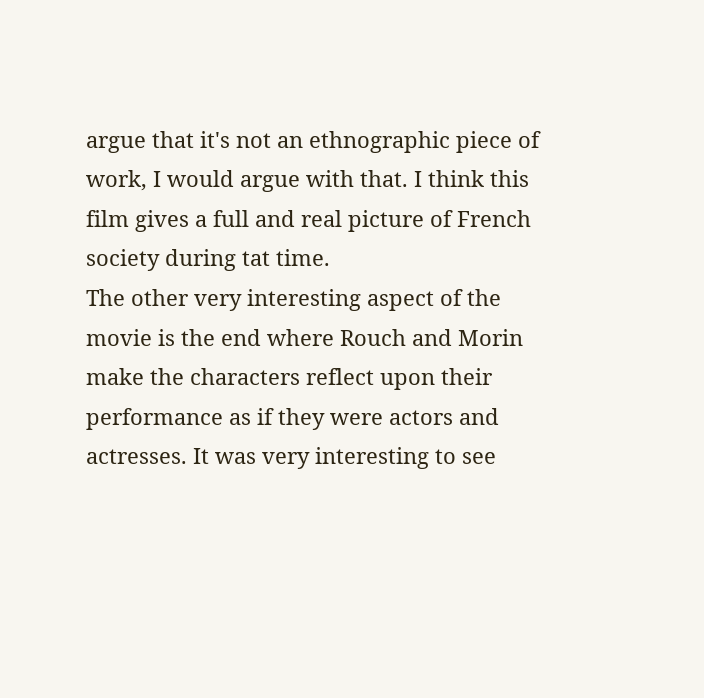argue that it's not an ethnographic piece of work, I would argue with that. I think this film gives a full and real picture of French society during tat time.
The other very interesting aspect of the movie is the end where Rouch and Morin make the characters reflect upon their performance as if they were actors and actresses. It was very interesting to see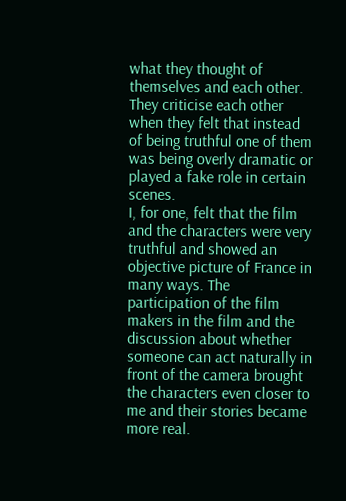what they thought of themselves and each other. They criticise each other when they felt that instead of being truthful one of them was being overly dramatic or played a fake role in certain scenes.
I, for one, felt that the film and the characters were very truthful and showed an objective picture of France in many ways. The participation of the film makers in the film and the discussion about whether someone can act naturally in front of the camera brought the characters even closer to me and their stories became more real.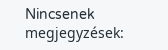Nincsenek megjegyzések: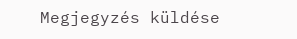Megjegyzés küldése